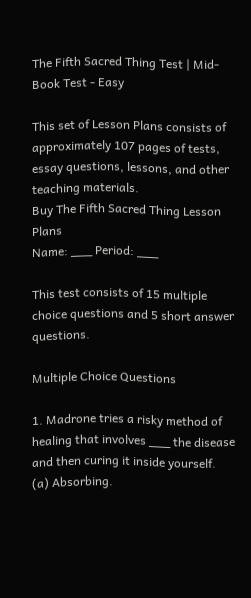The Fifth Sacred Thing Test | Mid-Book Test - Easy

This set of Lesson Plans consists of approximately 107 pages of tests, essay questions, lessons, and other teaching materials.
Buy The Fifth Sacred Thing Lesson Plans
Name: ___ Period: ___

This test consists of 15 multiple choice questions and 5 short answer questions.

Multiple Choice Questions

1. Madrone tries a risky method of healing that involves ___ the disease and then curing it inside yourself.
(a) Absorbing.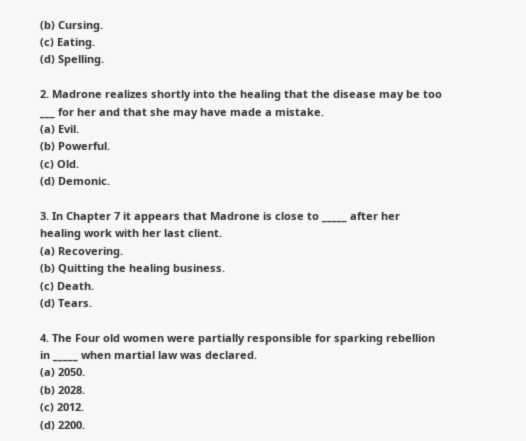(b) Cursing.
(c) Eating.
(d) Spelling.

2. Madrone realizes shortly into the healing that the disease may be too ___ for her and that she may have made a mistake.
(a) Evil.
(b) Powerful.
(c) Old.
(d) Demonic.

3. In Chapter 7 it appears that Madrone is close to _____ after her healing work with her last client.
(a) Recovering.
(b) Quitting the healing business.
(c) Death.
(d) Tears.

4. The Four old women were partially responsible for sparking rebellion in _____ when martial law was declared.
(a) 2050.
(b) 2028.
(c) 2012.
(d) 2200.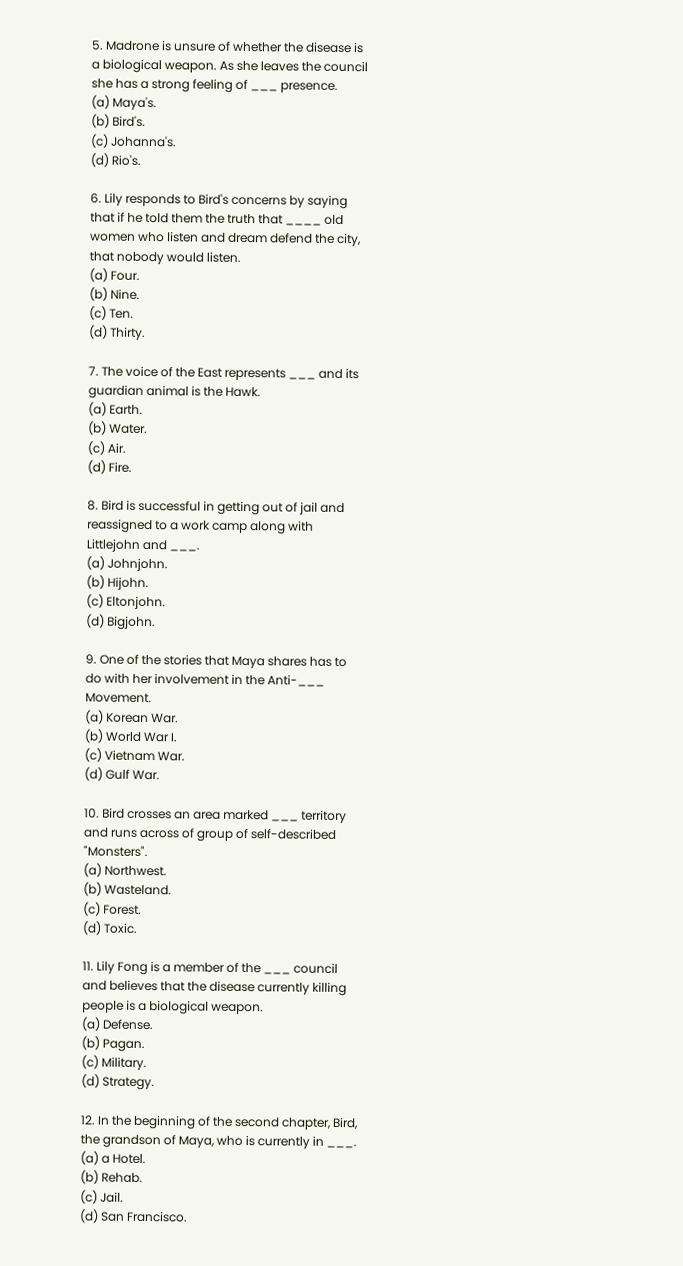5. Madrone is unsure of whether the disease is a biological weapon. As she leaves the council she has a strong feeling of ___ presence.
(a) Maya's.
(b) Bird's.
(c) Johanna's.
(d) Rio's.

6. Lily responds to Bird's concerns by saying that if he told them the truth that ____ old women who listen and dream defend the city, that nobody would listen.
(a) Four.
(b) Nine.
(c) Ten.
(d) Thirty.

7. The voice of the East represents ___ and its guardian animal is the Hawk.
(a) Earth.
(b) Water.
(c) Air.
(d) Fire.

8. Bird is successful in getting out of jail and reassigned to a work camp along with Littlejohn and ___.
(a) Johnjohn.
(b) Hijohn.
(c) Eltonjohn.
(d) Bigjohn.

9. One of the stories that Maya shares has to do with her involvement in the Anti-___ Movement.
(a) Korean War.
(b) World War I.
(c) Vietnam War.
(d) Gulf War.

10. Bird crosses an area marked ___ territory and runs across of group of self-described "Monsters".
(a) Northwest.
(b) Wasteland.
(c) Forest.
(d) Toxic.

11. Lily Fong is a member of the ___ council and believes that the disease currently killing people is a biological weapon.
(a) Defense.
(b) Pagan.
(c) Military.
(d) Strategy.

12. In the beginning of the second chapter, Bird, the grandson of Maya, who is currently in ___.
(a) a Hotel.
(b) Rehab.
(c) Jail.
(d) San Francisco.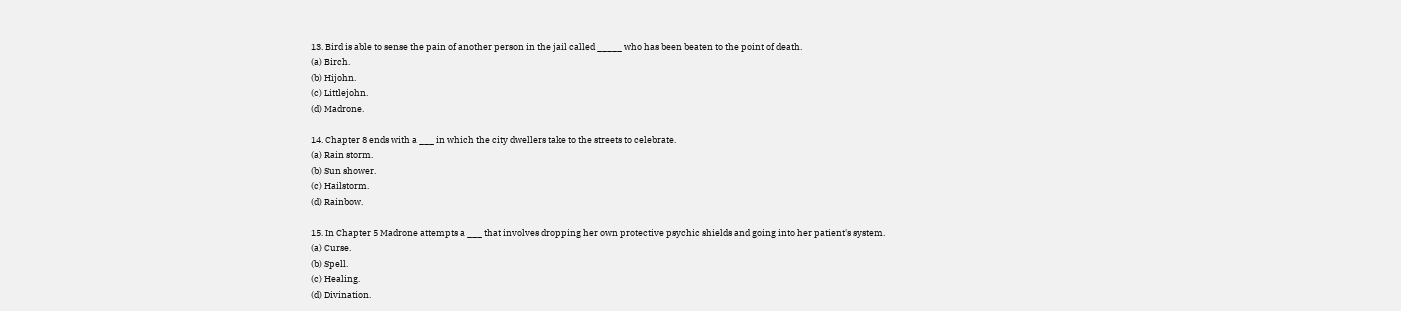13. Bird is able to sense the pain of another person in the jail called _____ who has been beaten to the point of death.
(a) Birch.
(b) Hijohn.
(c) Littlejohn.
(d) Madrone.

14. Chapter 8 ends with a ___ in which the city dwellers take to the streets to celebrate.
(a) Rain storm.
(b) Sun shower.
(c) Hailstorm.
(d) Rainbow.

15. In Chapter 5 Madrone attempts a ___ that involves dropping her own protective psychic shields and going into her patient's system.
(a) Curse.
(b) Spell.
(c) Healing.
(d) Divination.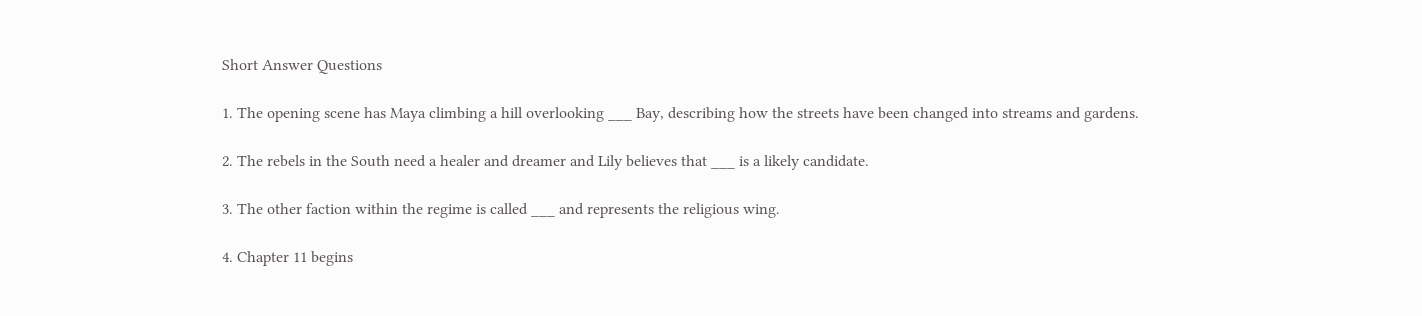Short Answer Questions

1. The opening scene has Maya climbing a hill overlooking ___ Bay, describing how the streets have been changed into streams and gardens.

2. The rebels in the South need a healer and dreamer and Lily believes that ___ is a likely candidate.

3. The other faction within the regime is called ___ and represents the religious wing.

4. Chapter 11 begins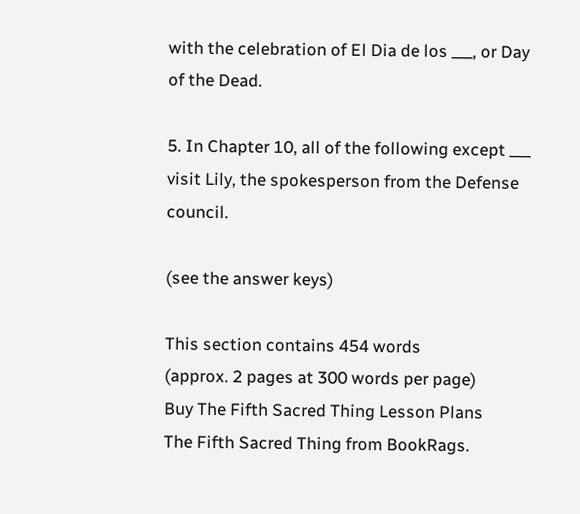with the celebration of El Dia de los ___, or Day of the Dead.

5. In Chapter 10, all of the following except ___ visit Lily, the spokesperson from the Defense council.

(see the answer keys)

This section contains 454 words
(approx. 2 pages at 300 words per page)
Buy The Fifth Sacred Thing Lesson Plans
The Fifth Sacred Thing from BookRags.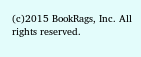(c)2015 BookRags, Inc. All rights reserved.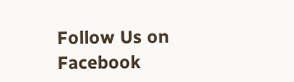Follow Us on Facebook